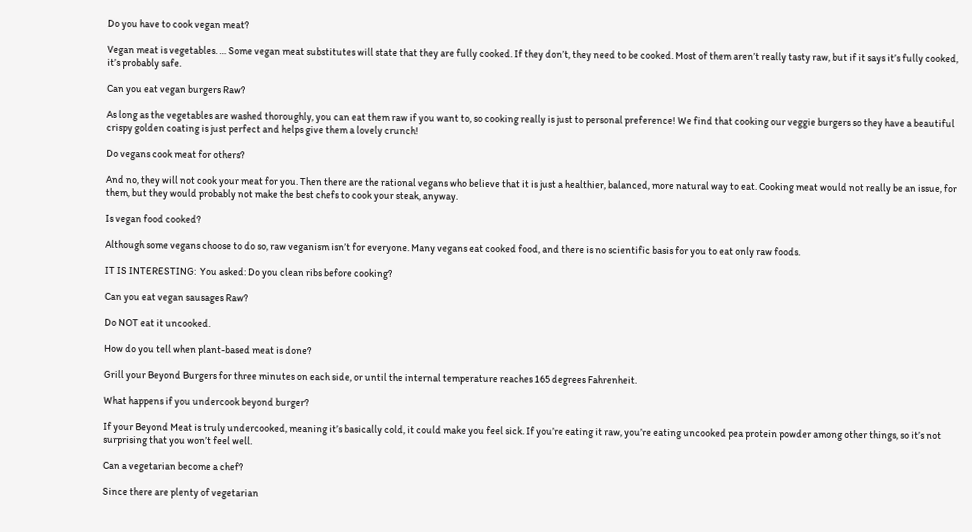Do you have to cook vegan meat?

Vegan meat is vegetables. … Some vegan meat substitutes will state that they are fully cooked. If they don’t, they need to be cooked. Most of them aren’t really tasty raw, but if it says it’s fully cooked, it’s probably safe.

Can you eat vegan burgers Raw?

As long as the vegetables are washed thoroughly, you can eat them raw if you want to, so cooking really is just to personal preference! We find that cooking our veggie burgers so they have a beautiful crispy golden coating is just perfect and helps give them a lovely crunch!

Do vegans cook meat for others?

And no, they will not cook your meat for you. Then there are the rational vegans who believe that it is just a healthier, balanced, more natural way to eat. Cooking meat would not really be an issue, for them, but they would probably not make the best chefs to cook your steak, anyway.

Is vegan food cooked?

Although some vegans choose to do so, raw veganism isn’t for everyone. Many vegans eat cooked food, and there is no scientific basis for you to eat only raw foods.

IT IS INTERESTING:  You asked: Do you clean ribs before cooking?

Can you eat vegan sausages Raw?

Do NOT eat it uncooked.

How do you tell when plant-based meat is done?

Grill your Beyond Burgers for three minutes on each side, or until the internal temperature reaches 165 degrees Fahrenheit.

What happens if you undercook beyond burger?

If your Beyond Meat is truly undercooked, meaning it’s basically cold, it could make you feel sick. If you’re eating it raw, you’re eating uncooked pea protein powder among other things, so it’s not surprising that you won’t feel well.

Can a vegetarian become a chef?

Since there are plenty of vegetarian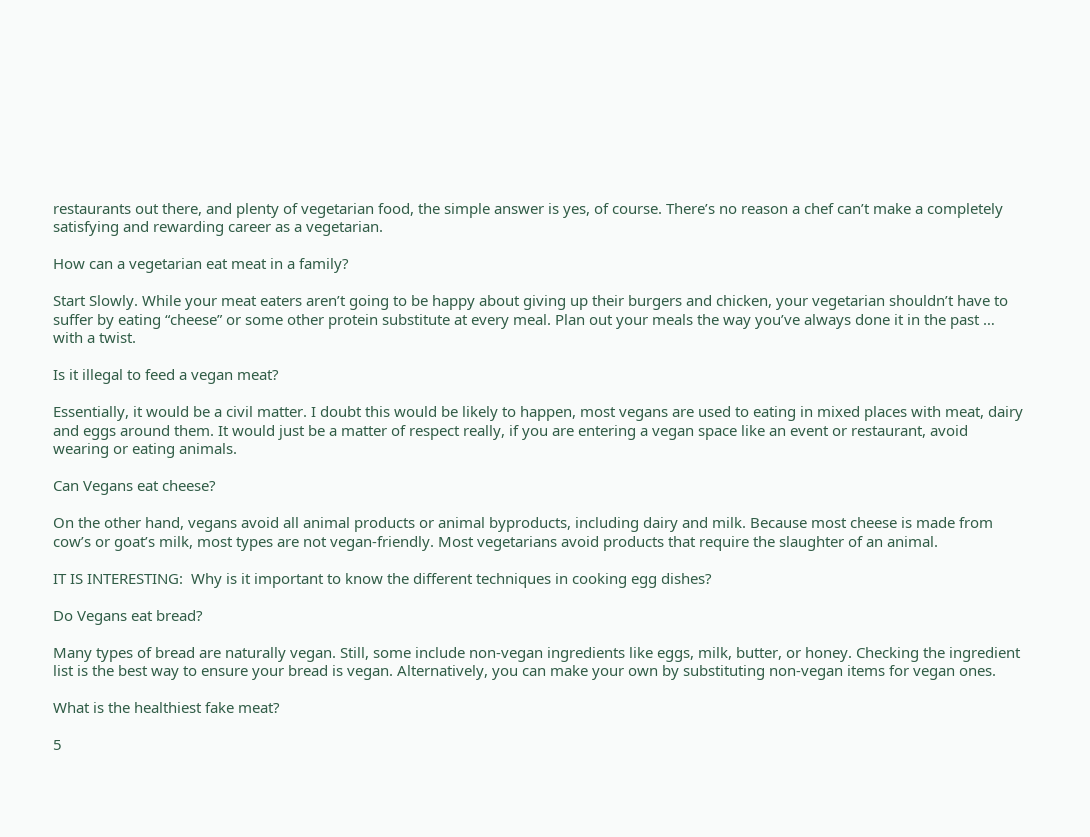restaurants out there, and plenty of vegetarian food, the simple answer is yes, of course. There’s no reason a chef can’t make a completely satisfying and rewarding career as a vegetarian.

How can a vegetarian eat meat in a family?

Start Slowly. While your meat eaters aren’t going to be happy about giving up their burgers and chicken, your vegetarian shouldn’t have to suffer by eating “cheese” or some other protein substitute at every meal. Plan out your meals the way you’ve always done it in the past … with a twist.

Is it illegal to feed a vegan meat?

Essentially, it would be a civil matter. I doubt this would be likely to happen, most vegans are used to eating in mixed places with meat, dairy and eggs around them. It would just be a matter of respect really, if you are entering a vegan space like an event or restaurant, avoid wearing or eating animals.

Can Vegans eat cheese?

On the other hand, vegans avoid all animal products or animal byproducts, including dairy and milk. Because most cheese is made from cow’s or goat’s milk, most types are not vegan-friendly. Most vegetarians avoid products that require the slaughter of an animal.

IT IS INTERESTING:  Why is it important to know the different techniques in cooking egg dishes?

Do Vegans eat bread?

Many types of bread are naturally vegan. Still, some include non-vegan ingredients like eggs, milk, butter, or honey. Checking the ingredient list is the best way to ensure your bread is vegan. Alternatively, you can make your own by substituting non-vegan items for vegan ones.

What is the healthiest fake meat?

5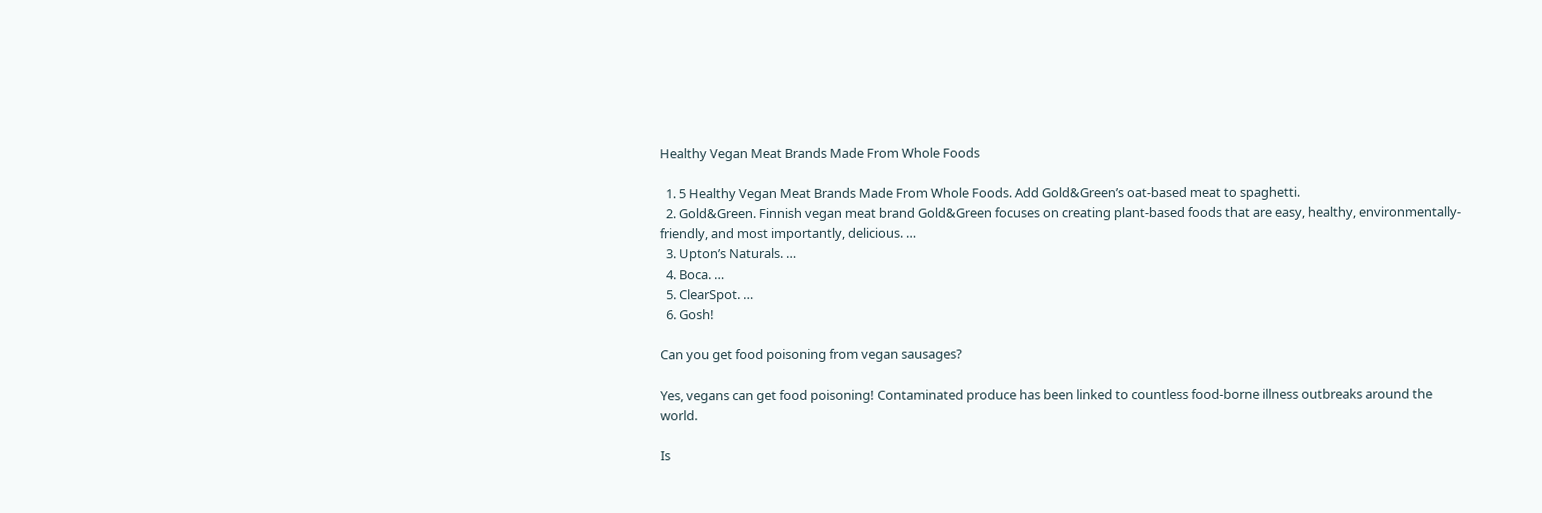Healthy Vegan Meat Brands Made From Whole Foods

  1. 5 Healthy Vegan Meat Brands Made From Whole Foods. Add Gold&Green’s oat-based meat to spaghetti.
  2. Gold&Green. Finnish vegan meat brand Gold&Green focuses on creating plant-based foods that are easy, healthy, environmentally-friendly, and most importantly, delicious. …
  3. Upton’s Naturals. …
  4. Boca. …
  5. ClearSpot. …
  6. Gosh!

Can you get food poisoning from vegan sausages?

Yes, vegans can get food poisoning! Contaminated produce has been linked to countless food-borne illness outbreaks around the world.

Is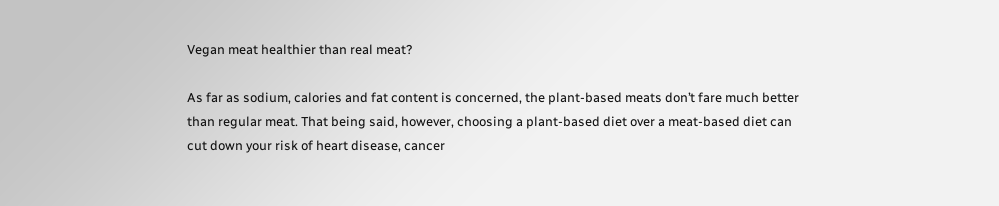Vegan meat healthier than real meat?

As far as sodium, calories and fat content is concerned, the plant-based meats don’t fare much better than regular meat. That being said, however, choosing a plant-based diet over a meat-based diet can cut down your risk of heart disease, cancer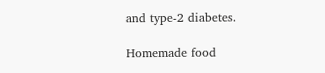and type-2 diabetes.

Homemade food